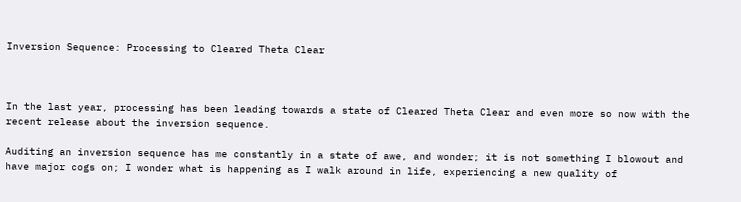Inversion Sequence: Processing to Cleared Theta Clear



In the last year, processing has been leading towards a state of Cleared Theta Clear and even more so now with the recent release about the inversion sequence.

Auditing an inversion sequence has me constantly in a state of awe, and wonder; it is not something I blowout and have major cogs on; I wonder what is happening as I walk around in life, experiencing a new quality of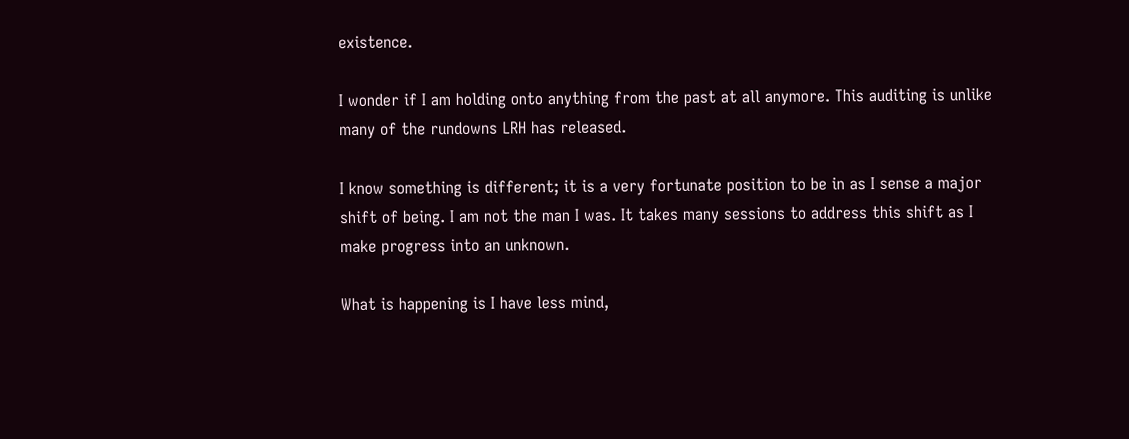existence.

I wonder if I am holding onto anything from the past at all anymore. This auditing is unlike many of the rundowns LRH has released.

I know something is different; it is a very fortunate position to be in as I sense a major shift of being. I am not the man I was. It takes many sessions to address this shift as I make progress into an unknown.

What is happening is I have less mind,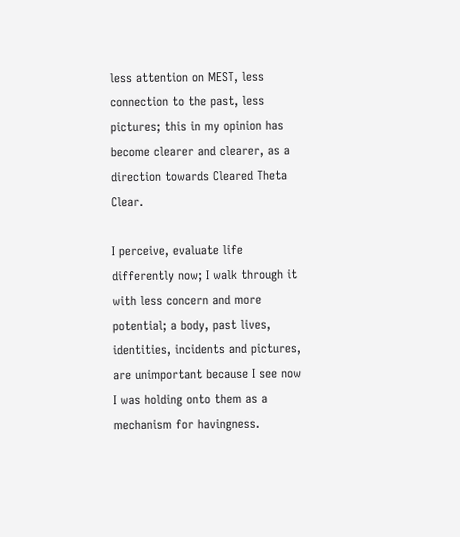less attention on MEST, less connection to the past, less pictures; this in my opinion has become clearer and clearer, as a direction towards Cleared Theta Clear.

I perceive, evaluate life differently now; I walk through it with less concern and more potential; a body, past lives, identities, incidents and pictures, are unimportant because I see now I was holding onto them as a mechanism for havingness.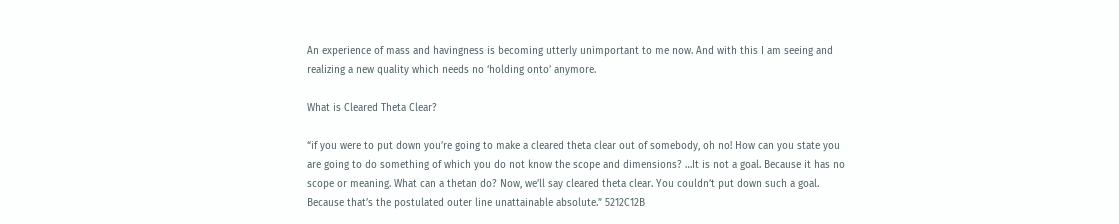An experience of mass and havingness is becoming utterly unimportant to me now. And with this I am seeing and realizing a new quality which needs no ‘holding onto’ anymore.

What is Cleared Theta Clear?

“if you were to put down you’re going to make a cleared theta clear out of somebody, oh no! How can you state you are going to do something of which you do not know the scope and dimensions? …It is not a goal. Because it has no scope or meaning. What can a thetan do? Now, we’ll say cleared theta clear. You couldn’t put down such a goal. Because that’s the postulated outer line unattainable absolute.” 5212C12B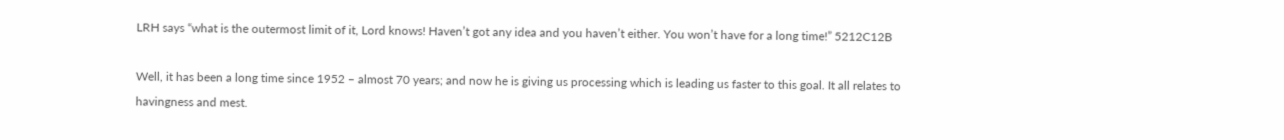LRH says “what is the outermost limit of it, Lord knows! Haven’t got any idea and you haven’t either. You won’t have for a long time!” 5212C12B

Well, it has been a long time since 1952 – almost 70 years; and now he is giving us processing which is leading us faster to this goal. It all relates to havingness and mest.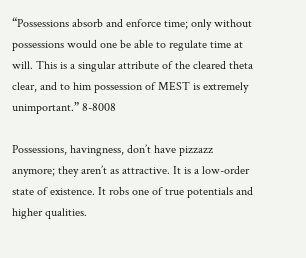“Possessions absorb and enforce time; only without possessions would one be able to regulate time at will. This is a singular attribute of the cleared theta clear, and to him possession of MEST is extremely unimportant.” 8-8008

Possessions, havingness, don’t have pizzazz anymore; they aren’t as attractive. It is a low-order state of existence. It robs one of true potentials and higher qualities.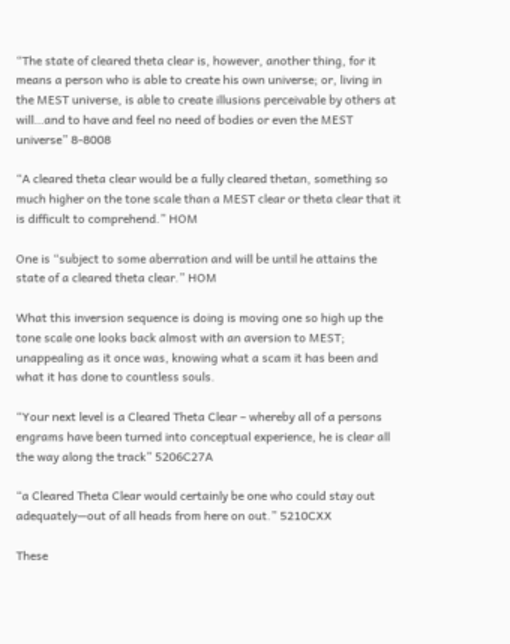“The state of cleared theta clear is, however, another thing, for it means a person who is able to create his own universe; or, living in the MEST universe, is able to create illusions perceivable by others at will…and to have and feel no need of bodies or even the MEST universe” 8-8008

“A cleared theta clear would be a fully cleared thetan, something so much higher on the tone scale than a MEST clear or theta clear that it is difficult to comprehend.” HOM

One is “subject to some aberration and will be until he attains the state of a cleared theta clear.” HOM

What this inversion sequence is doing is moving one so high up the tone scale one looks back almost with an aversion to MEST; unappealing as it once was, knowing what a scam it has been and what it has done to countless souls.

“Your next level is a Cleared Theta Clear – whereby all of a persons engrams have been turned into conceptual experience, he is clear all the way along the track” 5206C27A

“a Cleared Theta Clear would certainly be one who could stay out adequately—out of all heads from here on out.” 5210CXX

These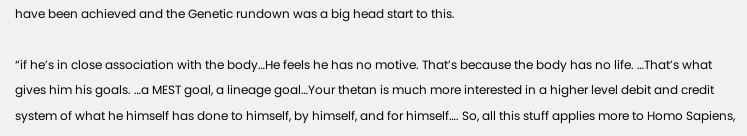have been achieved and the Genetic rundown was a big head start to this.

“if he’s in close association with the body…He feels he has no motive. That’s because the body has no life. …That’s what gives him his goals. …a MEST goal, a lineage goal…Your thetan is much more interested in a higher level debit and credit system of what he himself has done to himself, by himself, and for himself…. So, all this stuff applies more to Homo Sapiens,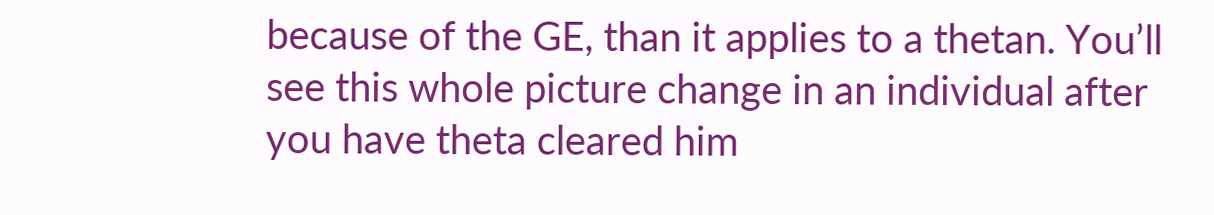because of the GE, than it applies to a thetan. You’ll see this whole picture change in an individual after you have theta cleared him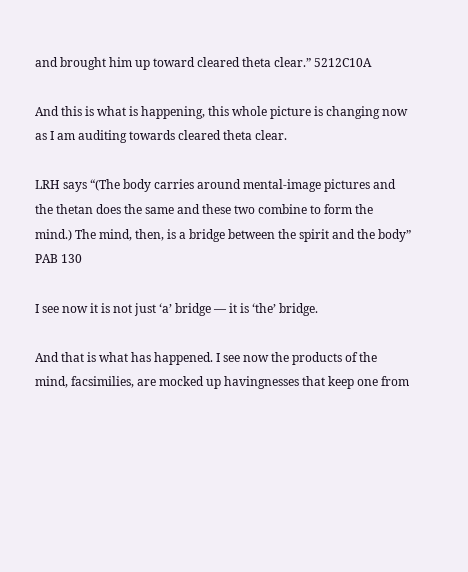and brought him up toward cleared theta clear.” 5212C10A

And this is what is happening, this whole picture is changing now as I am auditing towards cleared theta clear.

LRH says “(The body carries around mental-image pictures and the thetan does the same and these two combine to form the mind.) The mind, then, is a bridge between the spirit and the body” PAB 130

I see now it is not just ‘a’ bridge — it is ‘the’ bridge.

And that is what has happened. I see now the products of the mind, facsimilies, are mocked up havingnesses that keep one from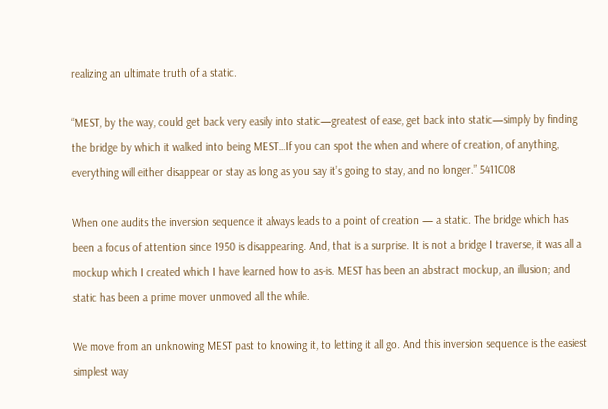realizing an ultimate truth of a static.

“MEST, by the way, could get back very easily into static—greatest of ease, get back into static—simply by finding the bridge by which it walked into being MEST…If you can spot the when and where of creation, of anything, everything will either disappear or stay as long as you say it’s going to stay, and no longer.” 5411C08

When one audits the inversion sequence it always leads to a point of creation — a static. The bridge which has been a focus of attention since 1950 is disappearing. And, that is a surprise. It is not a bridge I traverse, it was all a mockup which I created which I have learned how to as-is. MEST has been an abstract mockup, an illusion; and static has been a prime mover unmoved all the while.

We move from an unknowing MEST past to knowing it, to letting it all go. And this inversion sequence is the easiest simplest way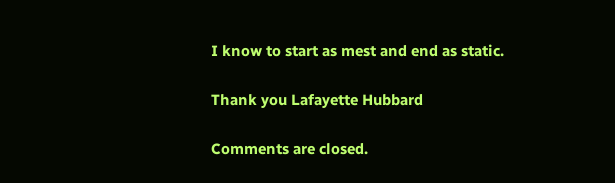I know to start as mest and end as static.

Thank you Lafayette Hubbard

Comments are closed.